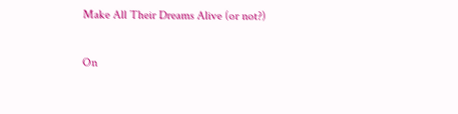Make All Their Dreams Alive (or not?)

On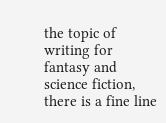the topic of writing for fantasy and science fiction, there is a fine line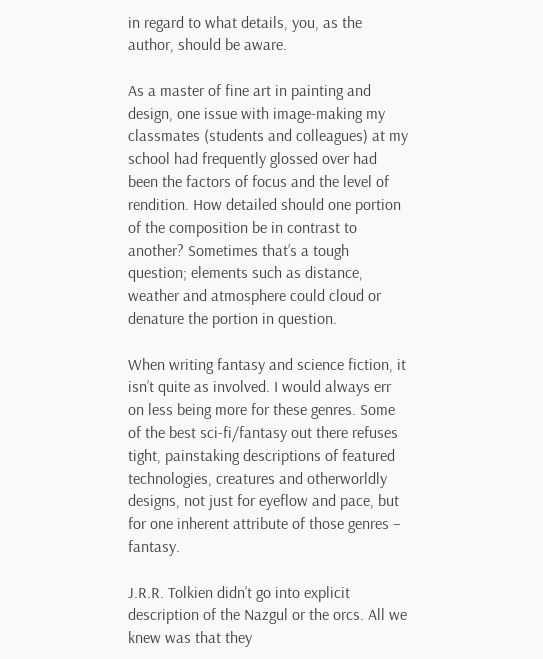in regard to what details, you, as the author, should be aware.

As a master of fine art in painting and design, one issue with image-making my classmates (students and colleagues) at my school had frequently glossed over had been the factors of focus and the level of rendition. How detailed should one portion of the composition be in contrast to another? Sometimes that’s a tough question; elements such as distance, weather and atmosphere could cloud or denature the portion in question.

When writing fantasy and science fiction, it isn’t quite as involved. I would always err on less being more for these genres. Some of the best sci-fi/fantasy out there refuses tight, painstaking descriptions of featured technologies, creatures and otherworldly designs, not just for eyeflow and pace, but for one inherent attribute of those genres – fantasy.

J.R.R. Tolkien didn’t go into explicit description of the Nazgul or the orcs. All we knew was that they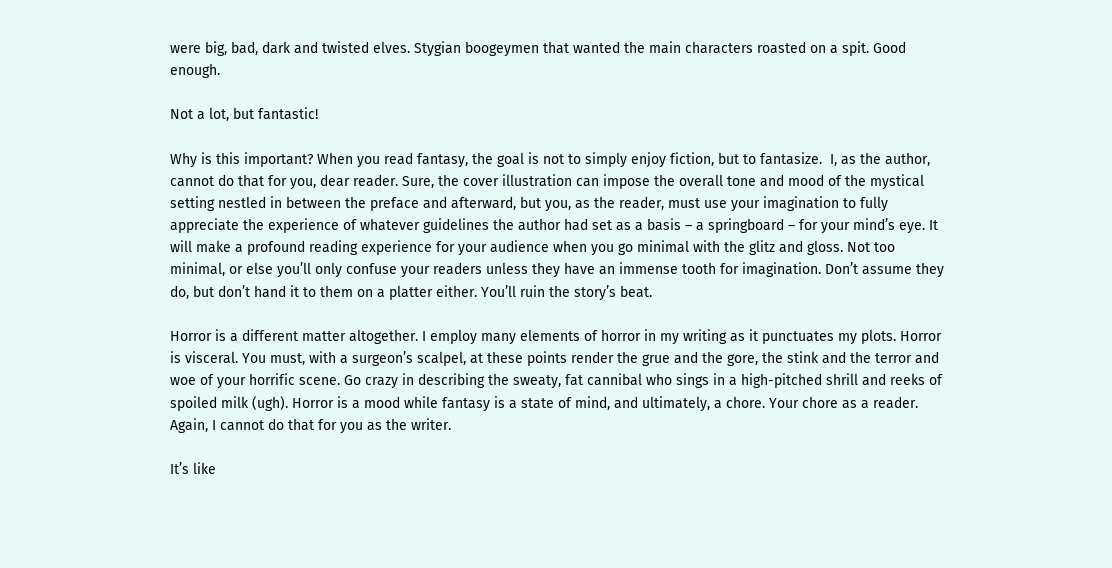were big, bad, dark and twisted elves. Stygian boogeymen that wanted the main characters roasted on a spit. Good enough.

Not a lot, but fantastic!

Why is this important? When you read fantasy, the goal is not to simply enjoy fiction, but to fantasize.  I, as the author, cannot do that for you, dear reader. Sure, the cover illustration can impose the overall tone and mood of the mystical setting nestled in between the preface and afterward, but you, as the reader, must use your imagination to fully appreciate the experience of whatever guidelines the author had set as a basis – a springboard – for your mind’s eye. It will make a profound reading experience for your audience when you go minimal with the glitz and gloss. Not too minimal, or else you’ll only confuse your readers unless they have an immense tooth for imagination. Don’t assume they do, but don’t hand it to them on a platter either. You’ll ruin the story’s beat.

Horror is a different matter altogether. I employ many elements of horror in my writing as it punctuates my plots. Horror is visceral. You must, with a surgeon’s scalpel, at these points render the grue and the gore, the stink and the terror and woe of your horrific scene. Go crazy in describing the sweaty, fat cannibal who sings in a high-pitched shrill and reeks of spoiled milk (ugh). Horror is a mood while fantasy is a state of mind, and ultimately, a chore. Your chore as a reader. Again, I cannot do that for you as the writer.

It’s like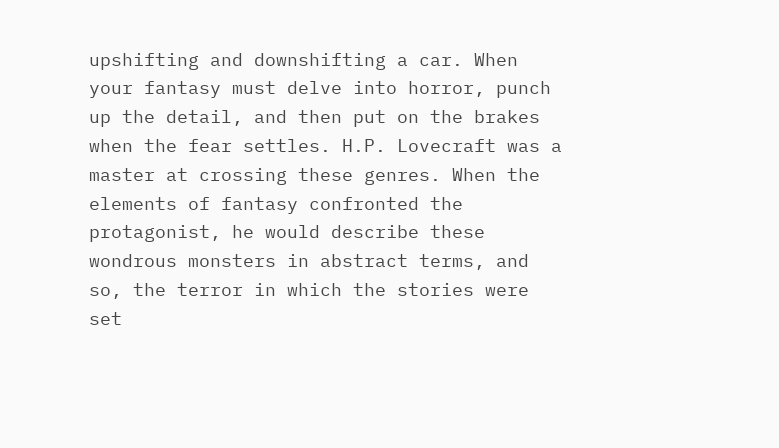upshifting and downshifting a car. When your fantasy must delve into horror, punch up the detail, and then put on the brakes when the fear settles. H.P. Lovecraft was a master at crossing these genres. When the elements of fantasy confronted the protagonist, he would describe these wondrous monsters in abstract terms, and so, the terror in which the stories were set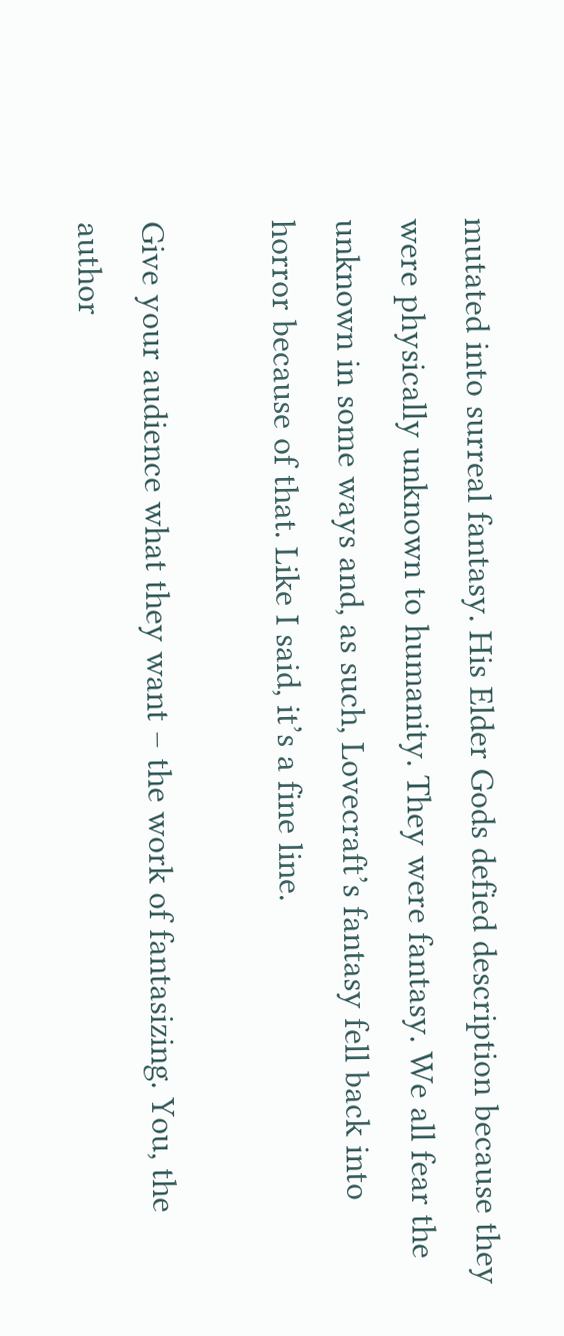mutated into surreal fantasy. His Elder Gods defied description because they were physically unknown to humanity. They were fantasy. We all fear the unknown in some ways and, as such, Lovecraft’s fantasy fell back into horror because of that. Like I said, it’s a fine line.

Give your audience what they want – the work of fantasizing. You, the author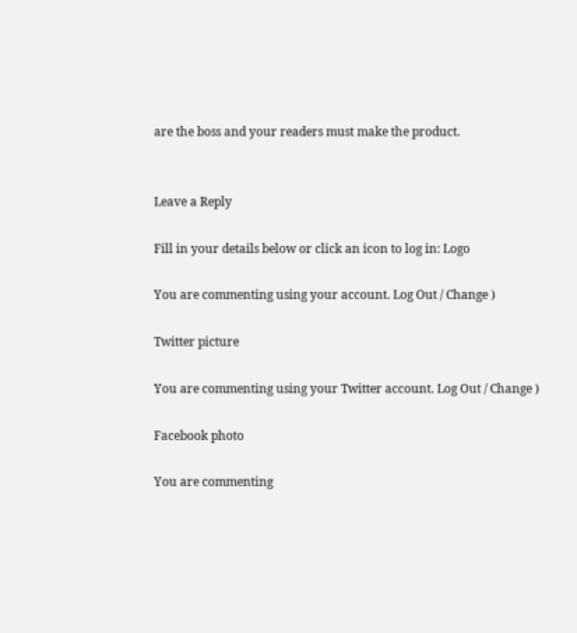are the boss and your readers must make the product.


Leave a Reply

Fill in your details below or click an icon to log in: Logo

You are commenting using your account. Log Out / Change )

Twitter picture

You are commenting using your Twitter account. Log Out / Change )

Facebook photo

You are commenting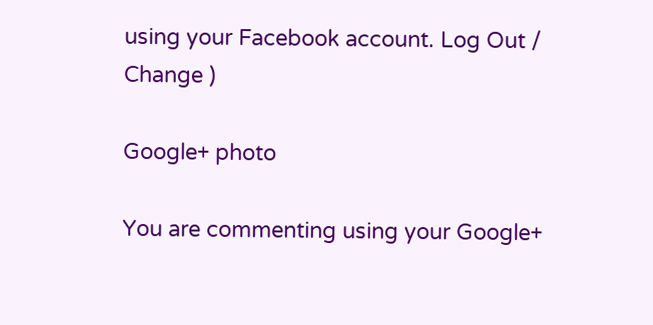using your Facebook account. Log Out / Change )

Google+ photo

You are commenting using your Google+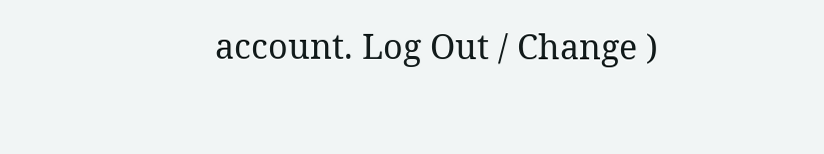account. Log Out / Change )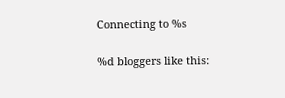Connecting to %s

%d bloggers like this: